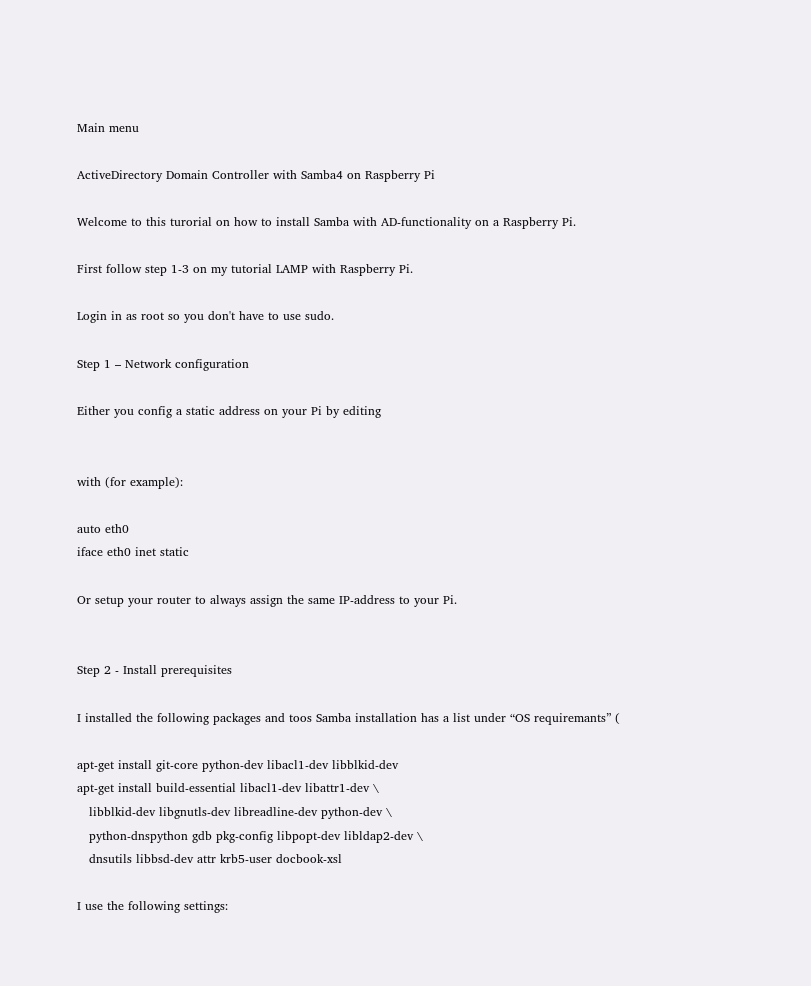Main menu

ActiveDirectory Domain Controller with Samba4 on Raspberry Pi

Welcome to this turorial on how to install Samba with AD-functionality on a Raspberry Pi.

First follow step 1-3 on my tutorial LAMP with Raspberry Pi.

Login in as root so you don't have to use sudo.

Step 1 – Network configuration

Either you config a static address on your Pi by editing


with (for example):

auto eth0
iface eth0 inet static

Or setup your router to always assign the same IP-address to your Pi.


Step 2 - Install prerequisites

I installed the following packages and toos Samba installation has a list under “OS requiremants” (

apt-get install git-core python-dev libacl1-dev libblkid-dev
apt-get install build-essential libacl1-dev libattr1-dev \
   libblkid-dev libgnutls-dev libreadline-dev python-dev \
   python-dnspython gdb pkg-config libpopt-dev libldap2-dev \
   dnsutils libbsd-dev attr krb5-user docbook-xsl

I use the following settings: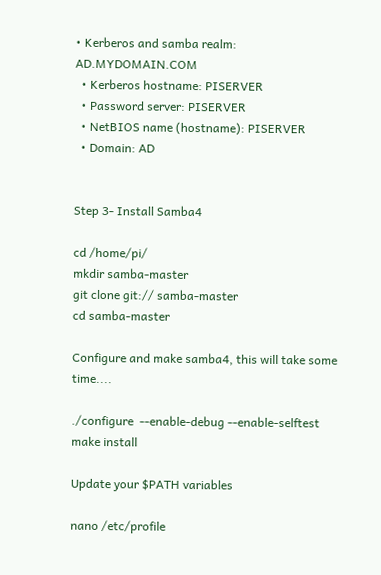• Kerberos and samba realm: AD.MYDOMAIN.COM
  • Kerberos hostname: PISERVER
  • Password server: PISERVER
  • NetBIOS name (hostname): PISERVER
  • Domain: AD


Step 3- Install Samba4

cd /home/pi/
mkdir samba-master
git clone git:// samba-master
cd samba-master

Configure and make samba4, this will take some time....

./configure  --enable-debug --enable-selftest
make install

Update your $PATH variables

nano /etc/profile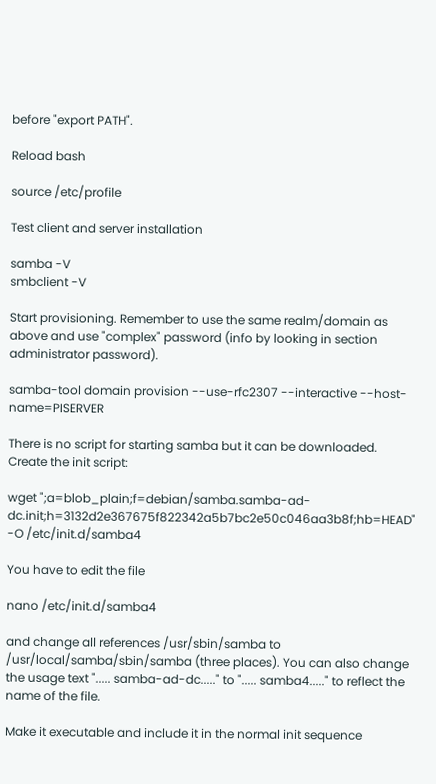before "export PATH".

Reload bash

source /etc/profile

Test client and server installation

samba -V
smbclient -V

Start provisioning. Remember to use the same realm/domain as above and use "complex" password (info by looking in section administrator password).

samba-tool domain provision --use-rfc2307 --interactive --host-name=PISERVER

There is no script for starting samba but it can be downloaded. Create the init script:

wget ";a=blob_plain;f=debian/samba.samba-ad-dc.init;h=3132d2e367675f822342a5b7bc2e50c046aa3b8f;hb=HEAD" -O /etc/init.d/samba4

You have to edit the file

nano /etc/init.d/samba4

and change all references /usr/sbin/samba to /usr/local/samba/sbin/samba (three places). You can also change the usage text "..... samba-ad-dc....." to "..... samba4....." to reflect the name of the file.

Make it executable and include it in the normal init sequence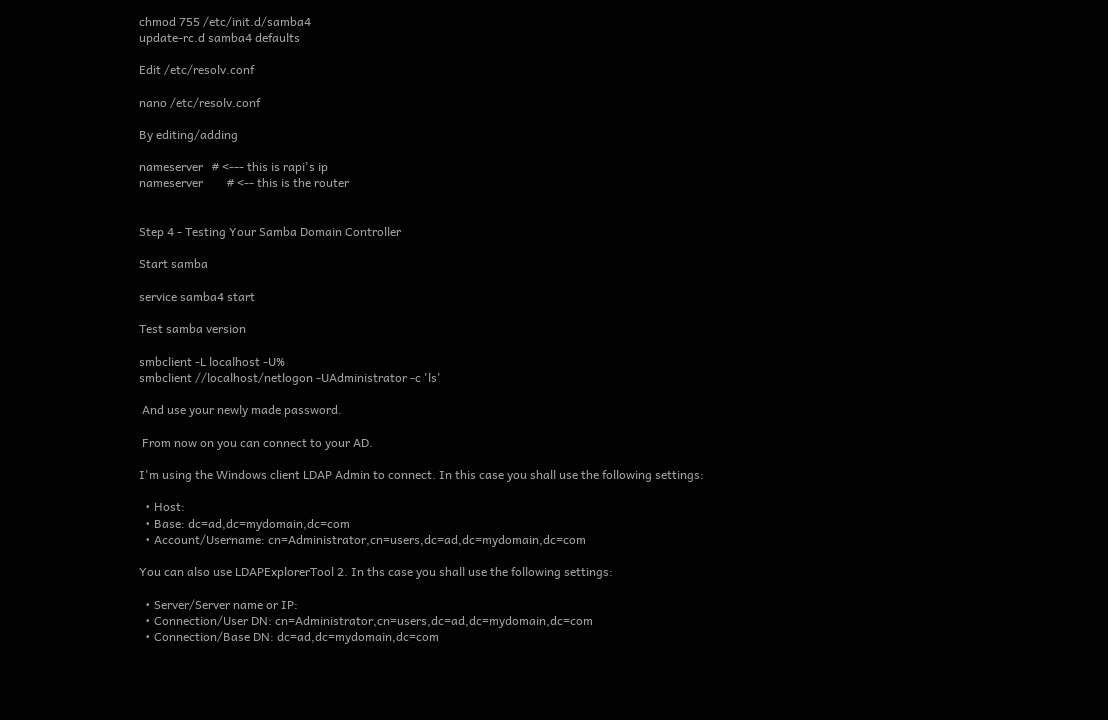chmod 755 /etc/init.d/samba4
update-rc.d samba4 defaults

Edit /etc/resolv.conf

nano /etc/resolv.conf

By editing/adding

nameserver   # <--- this is rapi's ip
nameserver        # <-- this is the router


Step 4 - Testing Your Samba Domain Controller

Start samba

service samba4 start

Test samba version

smbclient -L localhost -U%
smbclient //localhost/netlogon -UAdministrator -c 'ls'

 And use your newly made password.

 From now on you can connect to your AD.

I'm using the Windows client LDAP Admin to connect. In this case you shall use the following settings:

  • Host:
  • Base: dc=ad,dc=mydomain,dc=com
  • Account/Username: cn=Administrator,cn=users,dc=ad,dc=mydomain,dc=com

You can also use LDAPExplorerTool 2. In ths case you shall use the following settings:

  • Server/Server name or IP:
  • Connection/User DN: cn=Administrator,cn=users,dc=ad,dc=mydomain,dc=com
  • Connection/Base DN: dc=ad,dc=mydomain,dc=com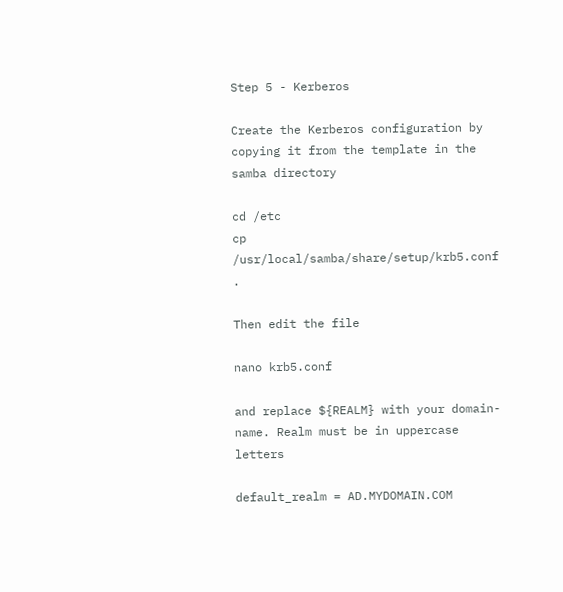Step 5 - Kerberos

Create the Kerberos configuration by copying it from the template in the samba directory

cd /etc
cp /usr/local/samba/share/setup/krb5.conf .

Then edit the file

nano krb5.conf

and replace ${REALM} with your domain-name. Realm must be in uppercase letters

default_realm = AD.MYDOMAIN.COM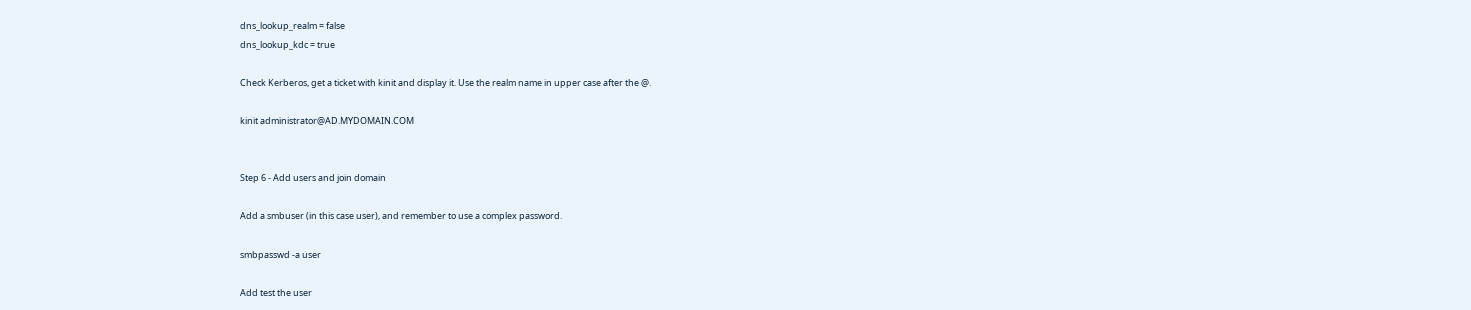dns_lookup_realm = false
dns_lookup_kdc = true

Check Kerberos, get a ticket with kinit and display it. Use the realm name in upper case after the @.

kinit administrator@AD.MYDOMAIN.COM


Step 6 - Add users and join domain

Add a smbuser (in this case user), and remember to use a complex password.

smbpasswd -a user

Add test the user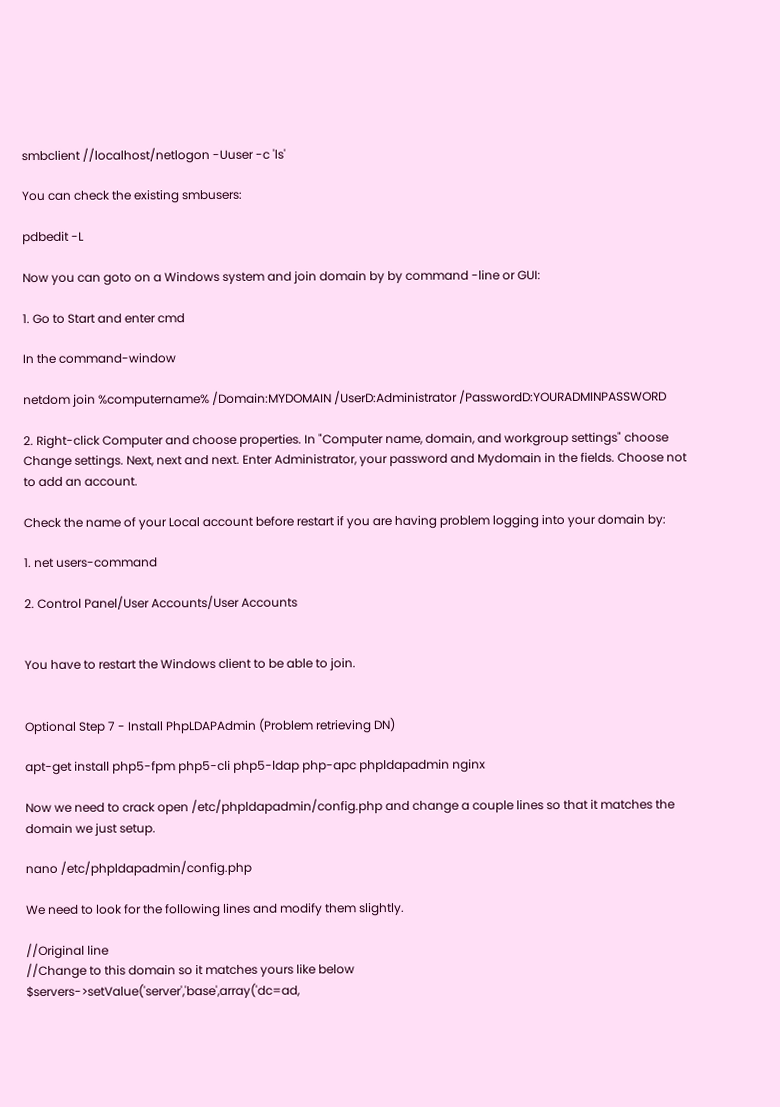smbclient //localhost/netlogon -Uuser -c 'ls'

You can check the existing smbusers:

pdbedit -L

Now you can goto on a Windows system and join domain by by command -line or GUI:

1. Go to Start and enter cmd

In the command-window

netdom join %computername% /Domain:MYDOMAIN /UserD:Administrator /PasswordD:YOURADMINPASSWORD

2. Right-click Computer and choose properties. In "Computer name, domain, and workgroup settings" choose Change settings. Next, next and next. Enter Administrator, your password and Mydomain in the fields. Choose not to add an account.

Check the name of your Local account before restart if you are having problem logging into your domain by:

1. net users-command

2. Control Panel/User Accounts/User Accounts


You have to restart the Windows client to be able to join.


Optional Step 7 - Install PhpLDAPAdmin (Problem retrieving DN)

apt-get install php5-fpm php5-cli php5-ldap php-apc phpldapadmin nginx

Now we need to crack open /etc/phpldapadmin/config.php and change a couple lines so that it matches the domain we just setup.

nano /etc/phpldapadmin/config.php

We need to look for the following lines and modify them slightly.

//Original line
//Change to this domain so it matches yours like below
$servers->setValue('server','base',array('dc=ad,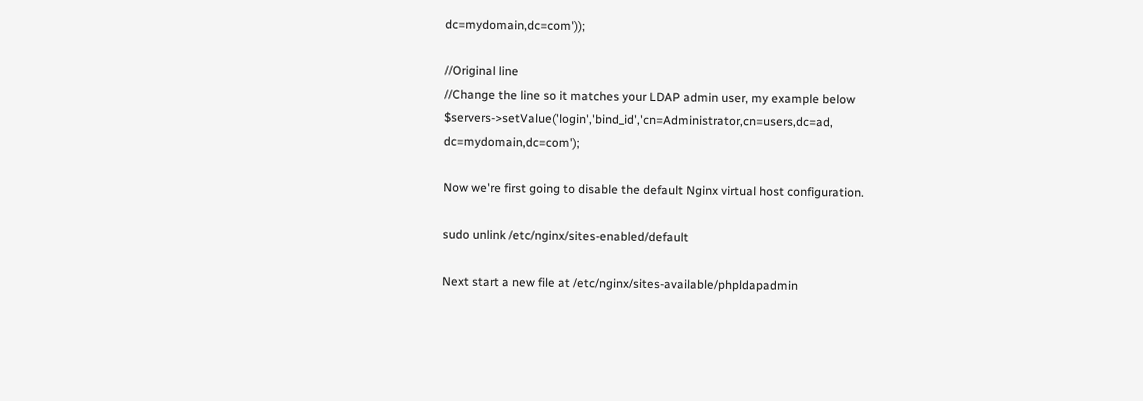dc=mydomain,dc=com'));

//Original line
//Change the line so it matches your LDAP admin user, my example below
$servers->setValue('login','bind_id','cn=Administrator,cn=users,dc=ad, dc=mydomain,dc=com');

Now we're first going to disable the default Nginx virtual host configuration.

sudo unlink /etc/nginx/sites-enabled/default

Next start a new file at /etc/nginx/sites-available/phpldapadmin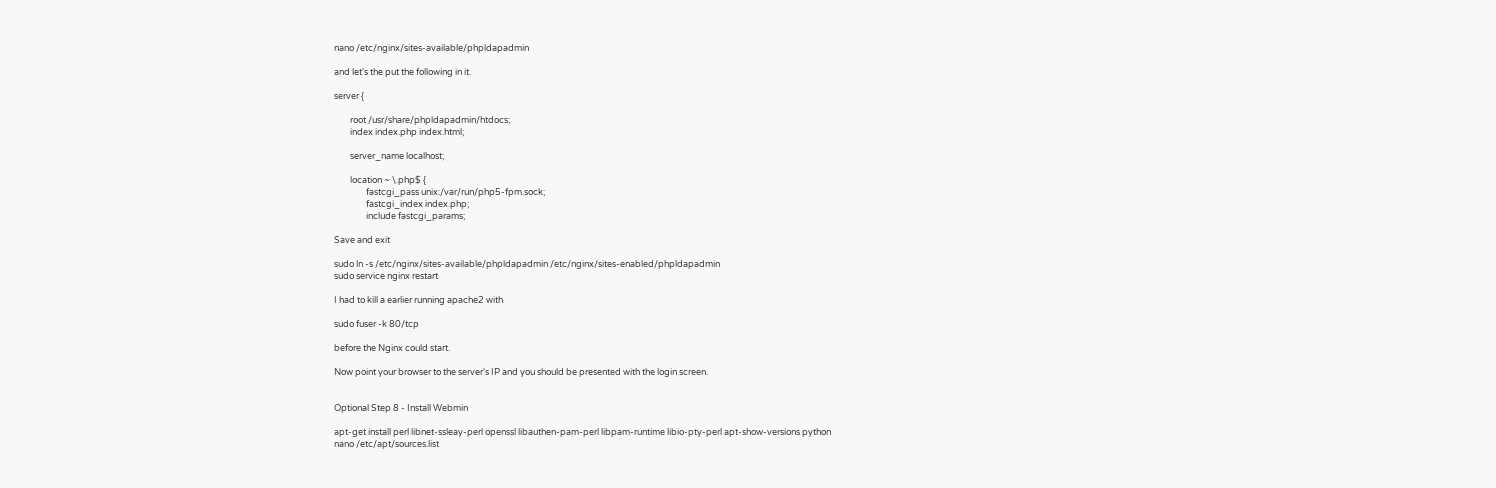nano /etc/nginx/sites-available/phpldapadmin

and let's the put the following in it.

server {

        root /usr/share/phpldapadmin/htdocs;
        index index.php index.html;

        server_name localhost;

        location ~ \.php$ {
                fastcgi_pass unix:/var/run/php5-fpm.sock;
                fastcgi_index index.php;
                include fastcgi_params;

Save and exit

sudo ln -s /etc/nginx/sites-available/phpldapadmin /etc/nginx/sites-enabled/phpldapadmin
sudo service nginx restart

I had to kill a earlier running apache2 with

sudo fuser -k 80/tcp

before the Nginx could start.

Now point your browser to the server's IP and you should be presented with the login screen.


Optional Step 8 - Install Webmin

apt-get install perl libnet-ssleay-perl openssl libauthen-pam-perl libpam-runtime libio-pty-perl apt-show-versions python
nano /etc/apt/sources.list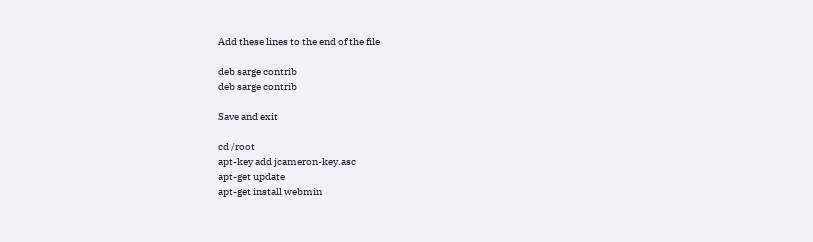Add these lines to the end of the file

deb sarge contrib
deb sarge contrib

Save and exit

cd /root
apt-key add jcameron-key.asc
apt-get update
apt-get install webmin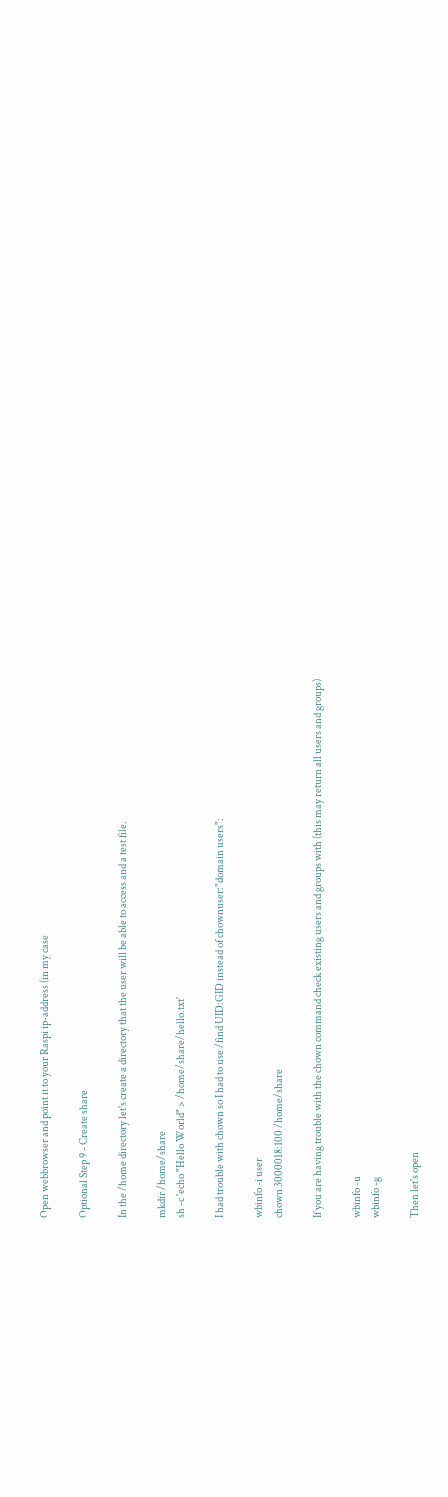Open webbrowser and point it to your Raspi ip-address (in my case

Optional Step 9 - Create share

In the /home directory let's create a directory that the user will be able to access and a test file.

mkdir /home/share
sh -c 'echo "Hello World" > /home/share/hello.txt'

I had trouble with chown so I had to use /find UID:GID instead of chownuser:"domain users":

wbinfo -i user
chown 3000018:100 /home/share

If you are having trouble with the chown command check existing users and groups with (this may return all users and groups)

wbinfo -u
wbinfo -g

Then let's open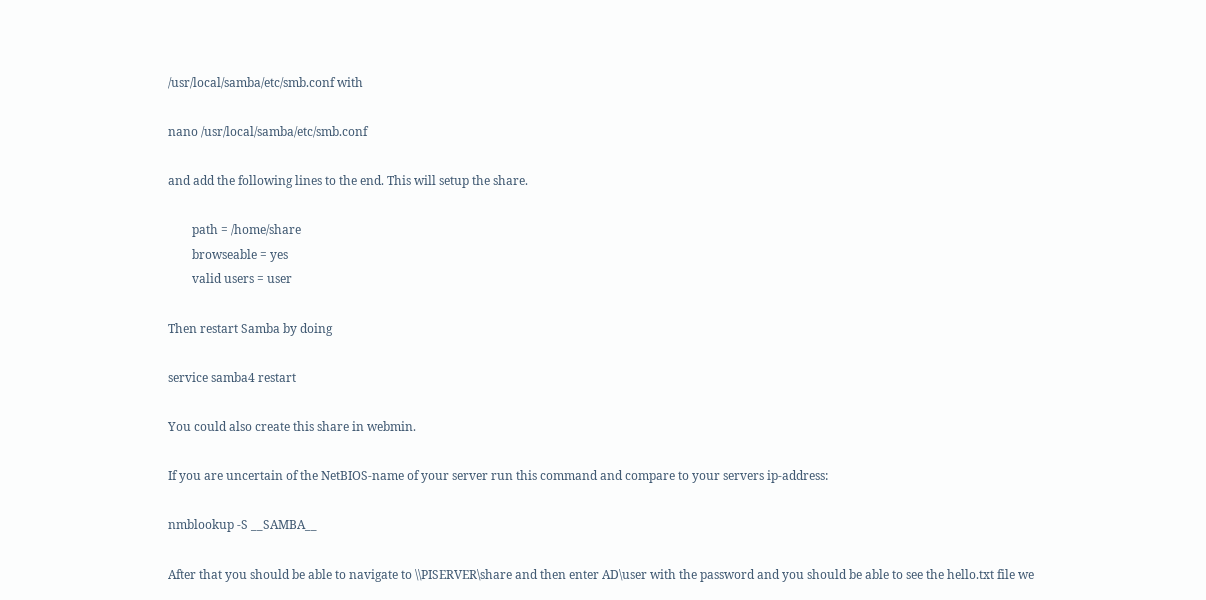/usr/local/samba/etc/smb.conf with

nano /usr/local/samba/etc/smb.conf

and add the following lines to the end. This will setup the share.

        path = /home/share
        browseable = yes
        valid users = user

Then restart Samba by doing

service samba4 restart

You could also create this share in webmin.

If you are uncertain of the NetBIOS-name of your server run this command and compare to your servers ip-address:

nmblookup -S __SAMBA__

After that you should be able to navigate to \\PISERVER\share and then enter AD\user with the password and you should be able to see the hello.txt file we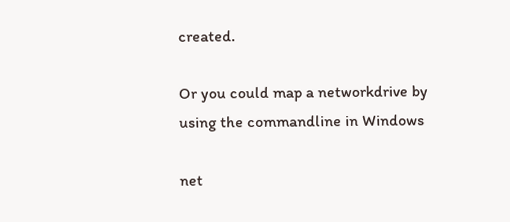created.

Or you could map a networkdrive by using the commandline in Windows

net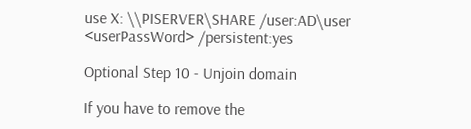use X: \\PISERVER\SHARE /user:AD\user <userPassWord> /persistent:yes

Optional Step 10 - Unjoin domain

If you have to remove the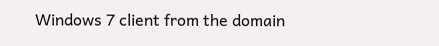Windows 7 client from the domain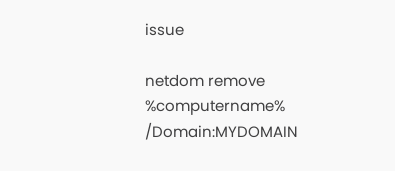issue

netdom remove %computername% /Domain:MYDOMAIN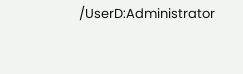/UserD:Administrator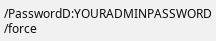/PasswordD:YOURADMINPASSWORD /force